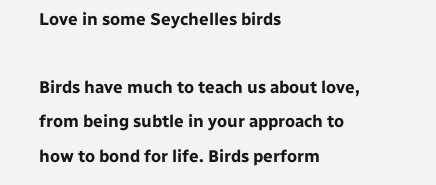Love in some Seychelles birds

Birds have much to teach us about love, from being subtle in your approach to how to bond for life. Birds perform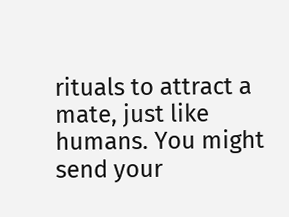rituals to attract a mate, just like humans. You might send your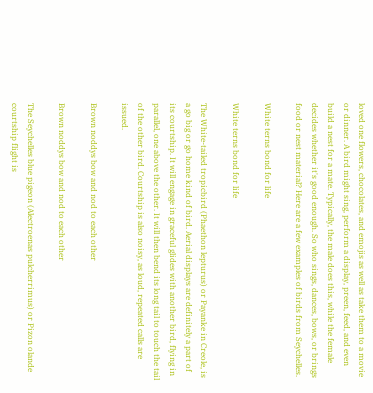loved one flowers, chocolates, and emojis as well as take them to a movie or dinner. A bird might sing, perform a display, preen, feed, and even build a nest for a mate. Typically, the male does this, while the female decides whether it's good enough. So who sings, dances, bows, or brings food or nest material? Here are a few examples of birds from Seychelles.

White terns bond for life

White terns bond for life

The White-tailed tropicbird (Phaethon lepturus) or Payanke in Creole, is a go big or go home kind of bird. Aerial displays are definitely a part of its courtship. It will engage in graceful glides with another bird, flying in parallel, one above the other. It will then bend its long tail to touch the tail of the other bird. Courtship is also noisy, as loud, repeated calls are issued.

Brown noddys bow and nod to each other

Brown noddys bow and nod to each other

The Seychelles blue pigeon (Alectroenas pulcherrimus) or Pizon olande courtship flight is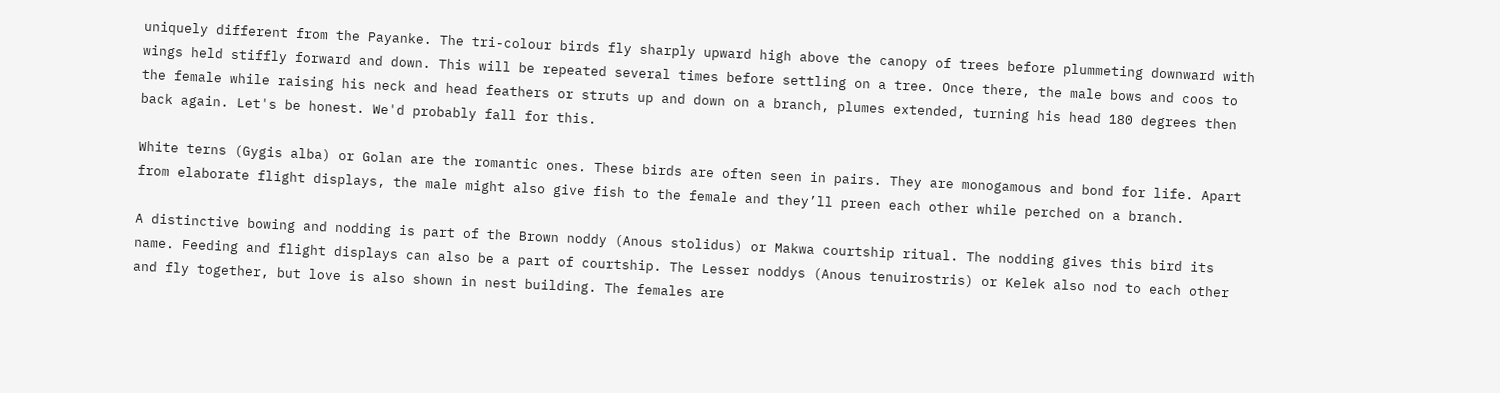uniquely different from the Payanke. The tri-colour birds fly sharply upward high above the canopy of trees before plummeting downward with wings held stiffly forward and down. This will be repeated several times before settling on a tree. Once there, the male bows and coos to the female while raising his neck and head feathers or struts up and down on a branch, plumes extended, turning his head 180 degrees then back again. Let's be honest. We'd probably fall for this.

White terns (Gygis alba) or Golan are the romantic ones. These birds are often seen in pairs. They are monogamous and bond for life. Apart from elaborate flight displays, the male might also give fish to the female and they’ll preen each other while perched on a branch.

A distinctive bowing and nodding is part of the Brown noddy (Anous stolidus) or Makwa courtship ritual. The nodding gives this bird its name. Feeding and flight displays can also be a part of courtship. The Lesser noddys (Anous tenuirostris) or Kelek also nod to each other and fly together, but love is also shown in nest building. The females are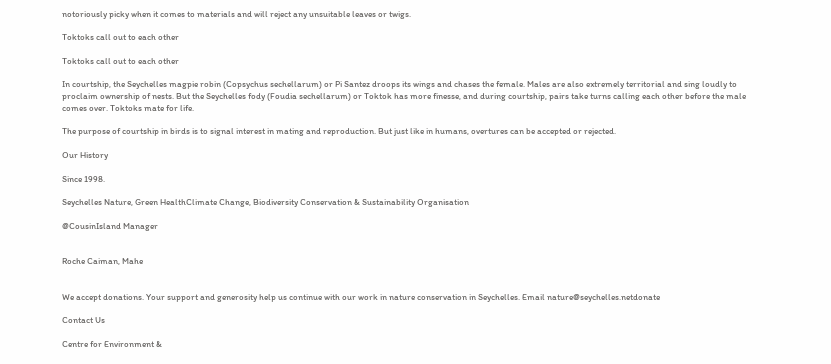notoriously picky when it comes to materials and will reject any unsuitable leaves or twigs.

Toktoks call out to each other

Toktoks call out to each other

In courtship, the Seychelles magpie robin (Copsychus sechellarum) or Pi Santez droops its wings and chases the female. Males are also extremely territorial and sing loudly to proclaim ownership of nests. But the Seychelles fody (Foudia sechellarum) or Toktok has more finesse, and during courtship, pairs take turns calling each other before the male comes over. Toktoks mate for life.

The purpose of courtship in birds is to signal interest in mating and reproduction. But just like in humans, overtures can be accepted or rejected.

Our History

Since 1998.

Seychelles Nature, Green HealthClimate Change, Biodiversity Conservation & Sustainability Organisation

@CousinIsland Manager


Roche Caiman, Mahe


We accept donations. Your support and generosity help us continue with our work in nature conservation in Seychelles. Email nature@seychelles.netdonate

Contact Us

Centre for Environment &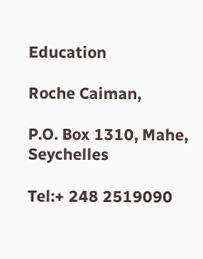Education

Roche Caiman,

P.O. Box 1310, Mahe, Seychelles

Tel:+ 248 2519090